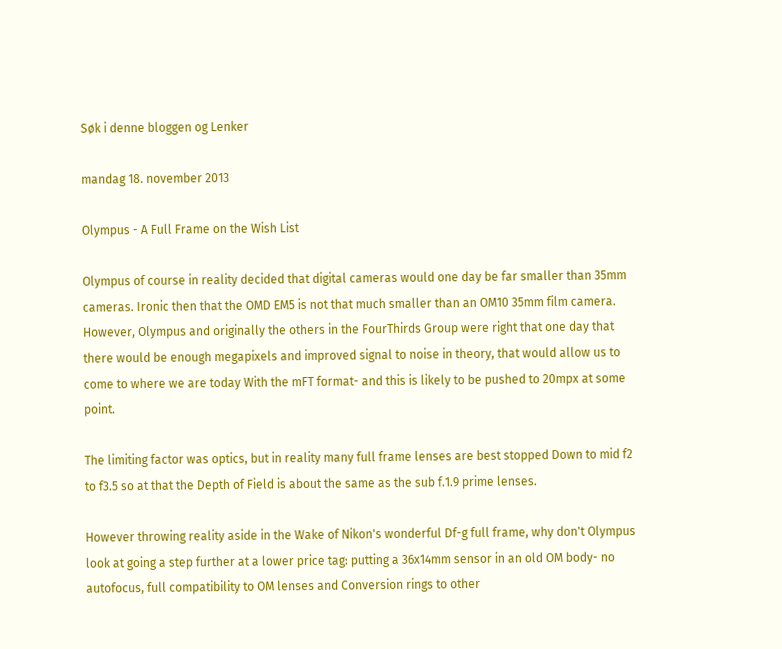Søk i denne bloggen og Lenker

mandag 18. november 2013

Olympus - A Full Frame on the Wish List

Olympus of course in reality decided that digital cameras would one day be far smaller than 35mm cameras. Ironic then that the OMD EM5 is not that much smaller than an OM10 35mm film camera. However, Olympus and originally the others in the FourThirds Group were right that one day that there would be enough megapixels and improved signal to noise in theory, that would allow us to come to where we are today With the mFT format- and this is likely to be pushed to 20mpx at some point.

The limiting factor was optics, but in reality many full frame lenses are best stopped Down to mid f2 to f3.5 so at that the Depth of Field is about the same as the sub f.1.9 prime lenses.

However throwing reality aside in the Wake of Nikon's wonderful Df-g full frame, why don't Olympus look at going a step further at a lower price tag: putting a 36x14mm sensor in an old OM body- no autofocus, full compatibility to OM lenses and Conversion rings to other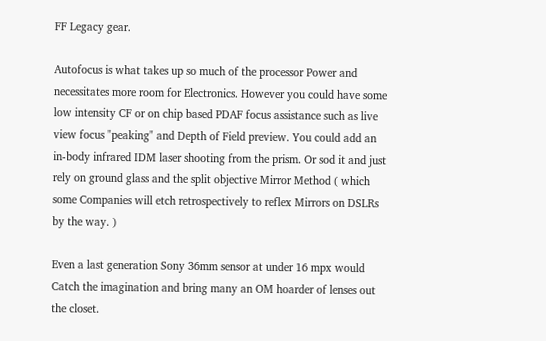FF Legacy gear.

Autofocus is what takes up so much of the processor Power and necessitates more room for Electronics. However you could have some low intensity CF or on chip based PDAF focus assistance such as live view focus "peaking" and Depth of Field preview. You could add an in-body infrared IDM laser shooting from the prism. Or sod it and just rely on ground glass and the split objective Mirror Method ( which some Companies will etch retrospectively to reflex Mirrors on DSLRs by the way. )

Even a last generation Sony 36mm sensor at under 16 mpx would Catch the imagination and bring many an OM hoarder of lenses out the closet.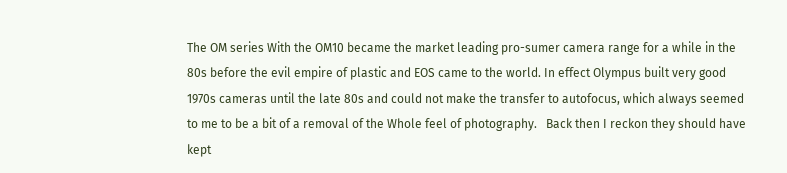The OM series With the OM10 became the market leading pro-sumer camera range for a while in the 80s before the evil empire of plastic and EOS came to the world. In effect Olympus built very good 1970s cameras until the late 80s and could not make the transfer to autofocus, which always seemed to me to be a bit of a removal of the Whole feel of photography.   Back then I reckon they should have kept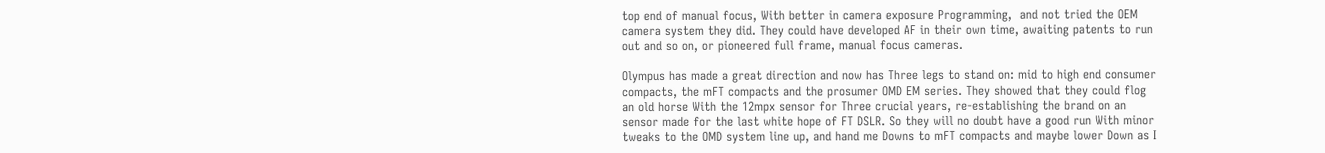top end of manual focus, With better in camera exposure Programming,  and not tried the OEM camera system they did. They could have developed AF in their own time, awaiting patents to run out and so on, or pioneered full frame, manual focus cameras.

Olympus has made a great direction and now has Three legs to stand on: mid to high end consumer compacts, the mFT compacts and the prosumer OMD EM series. They showed that they could flog an old horse With the 12mpx sensor for Three crucial years, re-establishing the brand on an sensor made for the last white hope of FT DSLR. So they will no doubt have a good run With minor tweaks to the OMD system line up, and hand me Downs to mFT compacts and maybe lower Down as I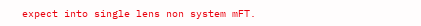expect into single lens non system mFT.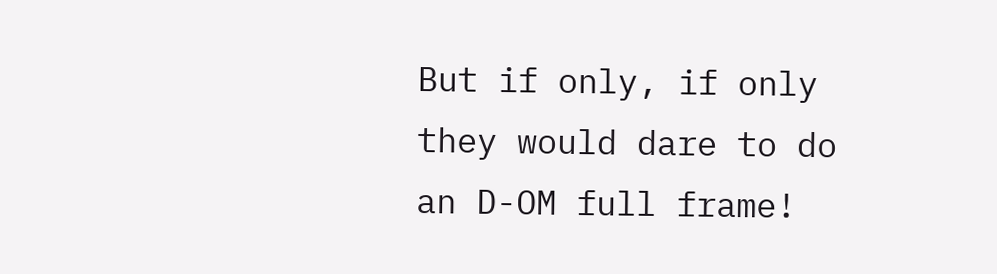But if only, if only they would dare to do an D-OM full frame!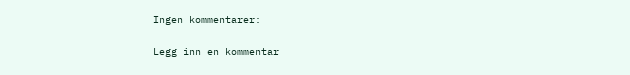Ingen kommentarer:

Legg inn en kommentar